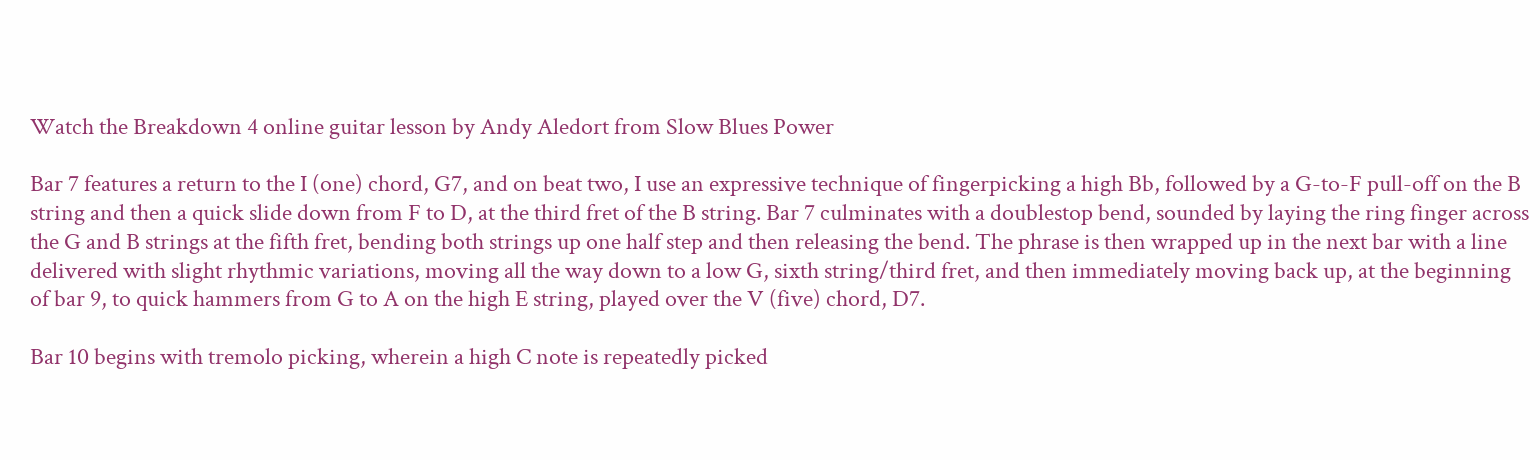Watch the Breakdown 4 online guitar lesson by Andy Aledort from Slow Blues Power

Bar 7 features a return to the I (one) chord, G7, and on beat two, I use an expressive technique of fingerpicking a high Bb, followed by a G-to-F pull-off on the B string and then a quick slide down from F to D, at the third fret of the B string. Bar 7 culminates with a doublestop bend, sounded by laying the ring finger across the G and B strings at the fifth fret, bending both strings up one half step and then releasing the bend. The phrase is then wrapped up in the next bar with a line delivered with slight rhythmic variations, moving all the way down to a low G, sixth string/third fret, and then immediately moving back up, at the beginning of bar 9, to quick hammers from G to A on the high E string, played over the V (five) chord, D7.

Bar 10 begins with tremolo picking, wherein a high C note is repeatedly picked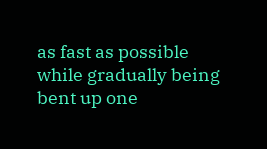as fast as possible while gradually being bent up one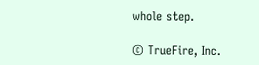whole step.

© TrueFire, Inc.